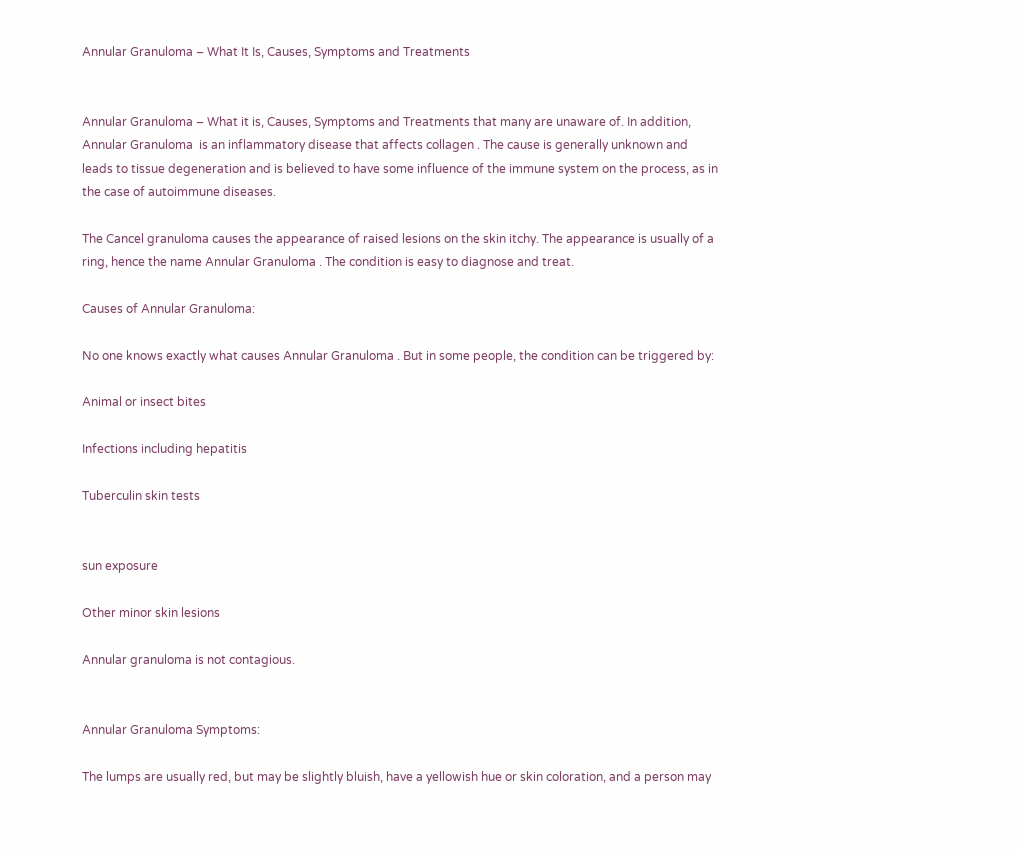Annular Granuloma – What It Is, Causes, Symptoms and Treatments


Annular Granuloma – What it is, Causes, Symptoms and Treatments that many are unaware of. In addition, Annular Granuloma  is an inflammatory disease that affects collagen . The cause is generally unknown and leads to tissue degeneration and is believed to have some influence of the immune system on the process, as in the case of autoimmune diseases.

The Cancel granuloma causes the appearance of raised lesions on the skin itchy. The appearance is usually of a ring, hence the name Annular Granuloma . The condition is easy to diagnose and treat.

Causes of Annular Granuloma:

No one knows exactly what causes Annular Granuloma . But in some people, the condition can be triggered by:

Animal or insect bites

Infections including hepatitis

Tuberculin skin tests


sun exposure

Other minor skin lesions

Annular granuloma is not contagious.


Annular Granuloma Symptoms:

The lumps are usually red, but may be slightly bluish, have a yellowish hue or skin coloration, and a person may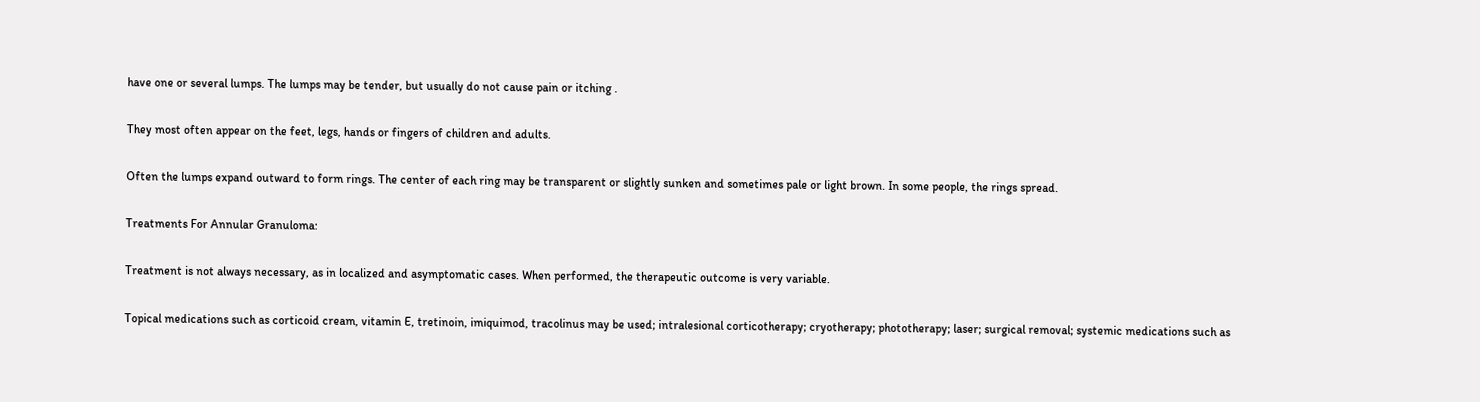have one or several lumps. The lumps may be tender, but usually do not cause pain or itching .

They most often appear on the feet, legs, hands or fingers of children and adults.

Often the lumps expand outward to form rings. The center of each ring may be transparent or slightly sunken and sometimes pale or light brown. In some people, the rings spread.

Treatments For Annular Granuloma:

Treatment is not always necessary, as in localized and asymptomatic cases. When performed, the therapeutic outcome is very variable.

Topical medications such as corticoid cream, vitamin E, tretinoin, imiquimod, tracolinus may be used; intralesional corticotherapy; cryotherapy; phototherapy; laser; surgical removal; systemic medications such as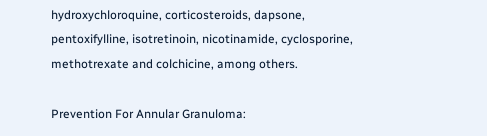hydroxychloroquine, corticosteroids, dapsone, pentoxifylline, isotretinoin, nicotinamide, cyclosporine, methotrexate and colchicine, among others.

Prevention For Annular Granuloma: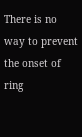There is no way to prevent the onset of ring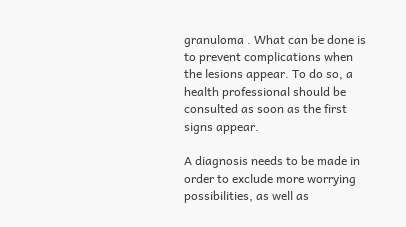granuloma . What can be done is to prevent complications when the lesions appear. To do so, a health professional should be consulted as soon as the first signs appear.

A diagnosis needs to be made in order to exclude more worrying possibilities, as well as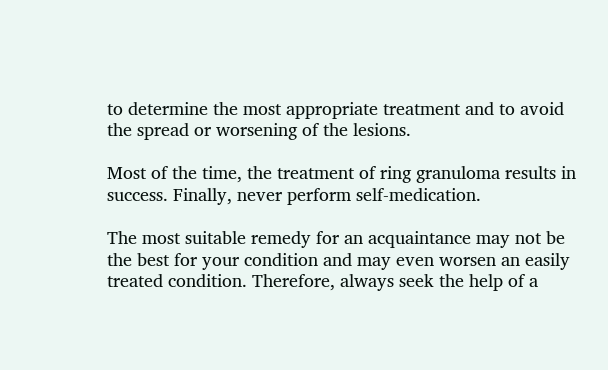to determine the most appropriate treatment and to avoid the spread or worsening of the lesions.

Most of the time, the treatment of ring granuloma results in success. Finally, never perform self-medication.

The most suitable remedy for an acquaintance may not be the best for your condition and may even worsen an easily treated condition. Therefore, always seek the help of a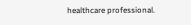healthcare professional.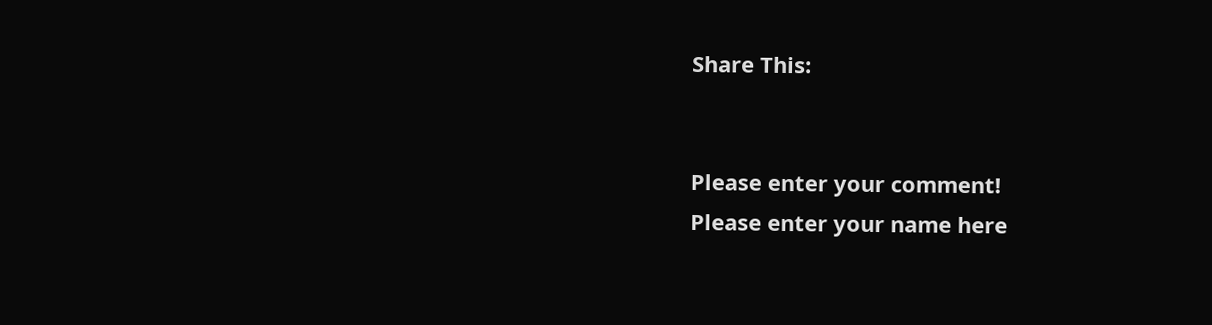Share This:


Please enter your comment!
Please enter your name here